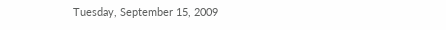Tuesday, September 15, 2009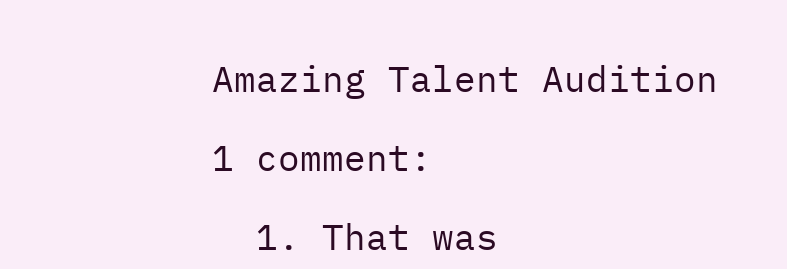Amazing Talent Audition

1 comment:

  1. That was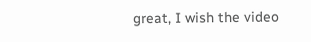great, I wish the video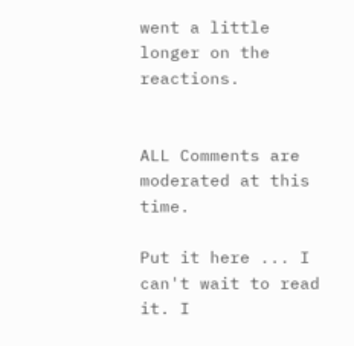went a little longer on the reactions.


ALL Comments are moderated at this time.

Put it here ... I can't wait to read it. I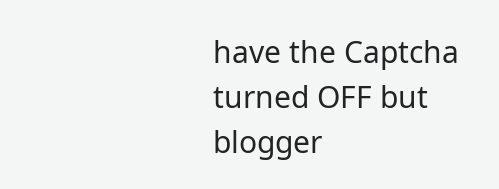have the Captcha turned OFF but blogger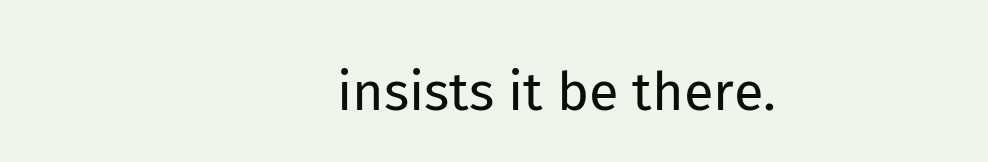insists it be there.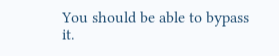You should be able to bypass it.